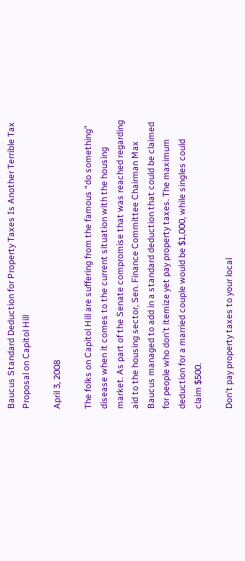Baucus Standard Deduction for Property Taxes Is Another Terrible Tax Proposal on Capitol Hill

April 3, 2008

The folks on Capitol Hill are suffering from the famous “do something” disease when it comes to the current situation with the housing market. As part of the Senate compromise that was reached regarding aid to the housing sector, Sen. Finance Committee Chairman Max Baucus managed to add in a standard deduction that could be claimed for people who don’t itemize yet pay property taxes. The maximum deduction for a married couple would be $1,000, while singles could claim $500.

Don’t pay property taxes to your local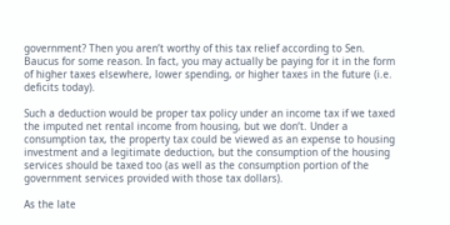government? Then you aren’t worthy of this tax relief according to Sen. Baucus for some reason. In fact, you may actually be paying for it in the form of higher taxes elsewhere, lower spending, or higher taxes in the future (i.e. deficits today).

Such a deduction would be proper tax policy under an income tax if we taxed the imputed net rental income from housing, but we don’t. Under a consumption tax, the property tax could be viewed as an expense to housing investment and a legitimate deduction, but the consumption of the housing services should be taxed too (as well as the consumption portion of the government services provided with those tax dollars).

As the late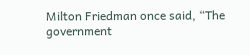Milton Friedman once said, “The government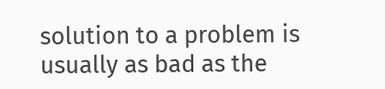solution to a problem is usually as bad as the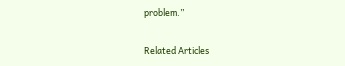problem.”

Related Articles